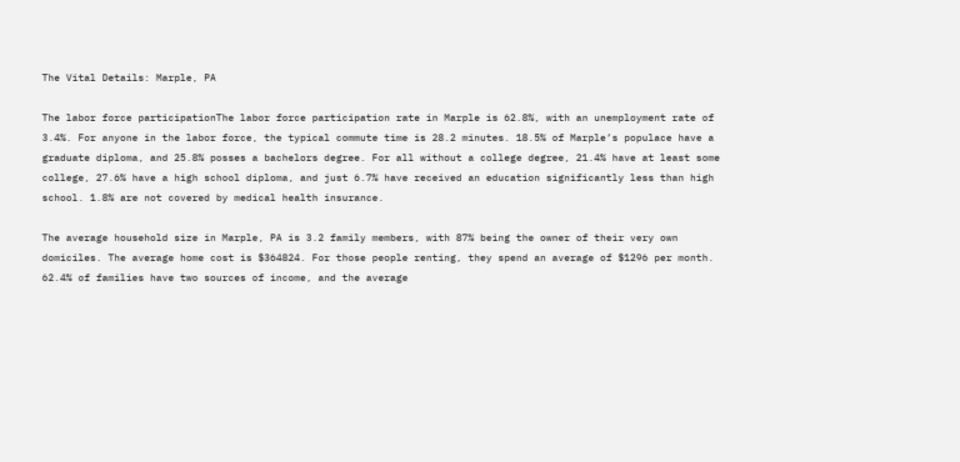The Vital Details: Marple, PA

The labor force participationThe labor force participation rate in Marple is 62.8%, with an unemployment rate of 3.4%. For anyone in the labor force, the typical commute time is 28.2 minutes. 18.5% of Marple’s populace have a graduate diploma, and 25.8% posses a bachelors degree. For all without a college degree, 21.4% have at least some college, 27.6% have a high school diploma, and just 6.7% have received an education significantly less than high school. 1.8% are not covered by medical health insurance.

The average household size in Marple, PA is 3.2 family members, with 87% being the owner of their very own domiciles. The average home cost is $364824. For those people renting, they spend an average of $1296 per month. 62.4% of families have two sources of income, and the average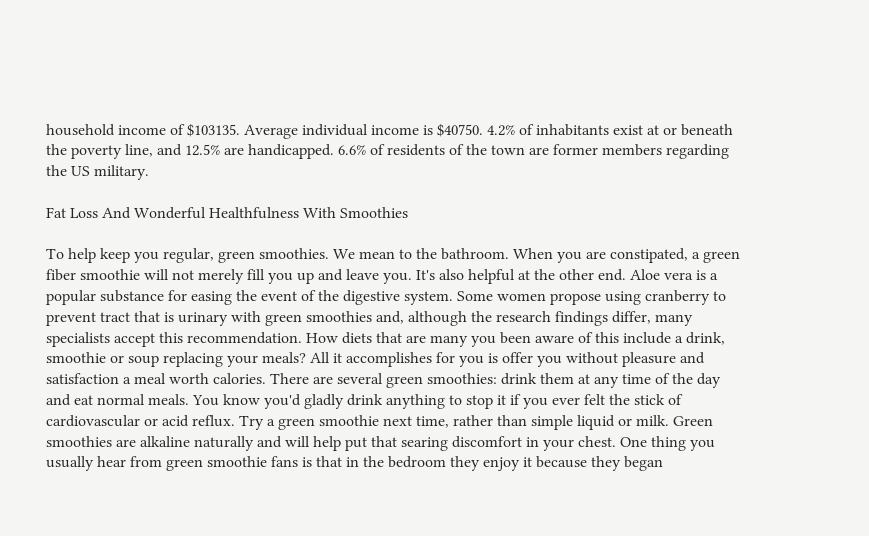household income of $103135. Average individual income is $40750. 4.2% of inhabitants exist at or beneath the poverty line, and 12.5% are handicapped. 6.6% of residents of the town are former members regarding the US military.

Fat Loss And Wonderful Healthfulness With Smoothies

To help keep you regular, green smoothies. We mean to the bathroom. When you are constipated, a green fiber smoothie will not merely fill you up and leave you. It's also helpful at the other end. Aloe vera is a popular substance for easing the event of the digestive system. Some women propose using cranberry to prevent tract that is urinary with green smoothies and, although the research findings differ, many specialists accept this recommendation. How diets that are many you been aware of this include a drink, smoothie or soup replacing your meals? All it accomplishes for you is offer you without pleasure and satisfaction a meal worth calories. There are several green smoothies: drink them at any time of the day and eat normal meals. You know you'd gladly drink anything to stop it if you ever felt the stick of cardiovascular or acid reflux. Try a green smoothie next time, rather than simple liquid or milk. Green smoothies are alkaline naturally and will help put that searing discomfort in your chest. One thing you usually hear from green smoothie fans is that in the bedroom they enjoy it because they began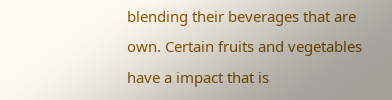blending their beverages that are own. Certain fruits and vegetables have a impact that is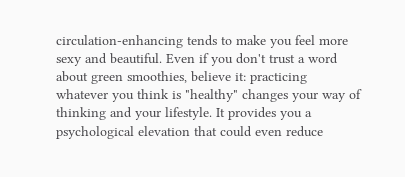circulation-enhancing tends to make you feel more sexy and beautiful. Even if you don't trust a word about green smoothies, believe it: practicing whatever you think is "healthy" changes your way of thinking and your lifestyle. It provides you a psychological elevation that could even reduce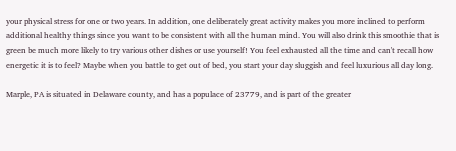your physical stress for one or two years. In addition, one deliberately great activity makes you more inclined to perform additional healthy things since you want to be consistent with all the human mind. You will also drink this smoothie that is green be much more likely to try various other dishes or use yourself! You feel exhausted all the time and can't recall how energetic it is to feel? Maybe when you battle to get out of bed, you start your day sluggish and feel luxurious all day long.

Marple, PA is situated in Delaware county, and has a populace of 23779, and is part of the greater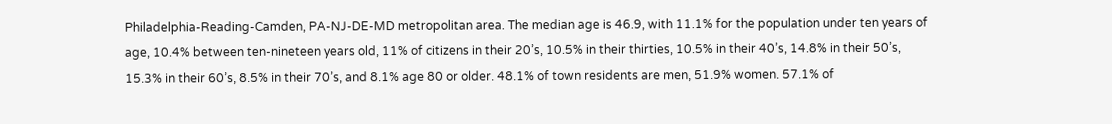Philadelphia-Reading-Camden, PA-NJ-DE-MD metropolitan area. The median age is 46.9, with 11.1% for the population under ten years of age, 10.4% between ten-nineteen years old, 11% of citizens in their 20’s, 10.5% in their thirties, 10.5% in their 40’s, 14.8% in their 50’s, 15.3% in their 60’s, 8.5% in their 70’s, and 8.1% age 80 or older. 48.1% of town residents are men, 51.9% women. 57.1% of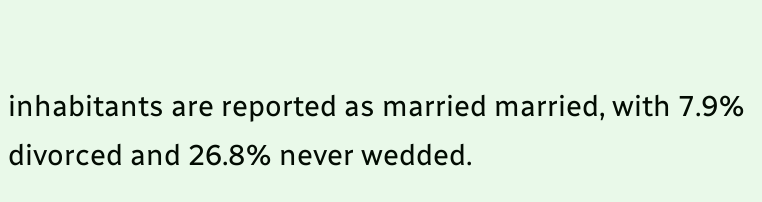inhabitants are reported as married married, with 7.9% divorced and 26.8% never wedded.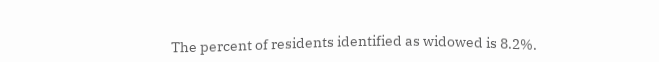The percent of residents identified as widowed is 8.2%.